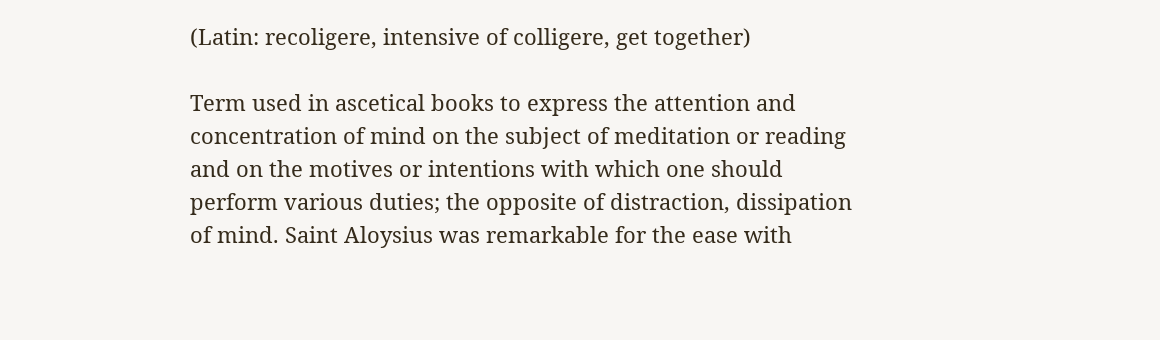(Latin: recoligere, intensive of colligere, get together)

Term used in ascetical books to express the attention and concentration of mind on the subject of meditation or reading and on the motives or intentions with which one should perform various duties; the opposite of distraction, dissipation of mind. Saint Aloysius was remarkable for the ease with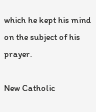which he kept his mind on the subject of his prayer.

New Catholic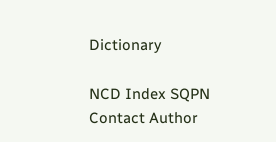Dictionary

NCD Index SQPN Contact Author